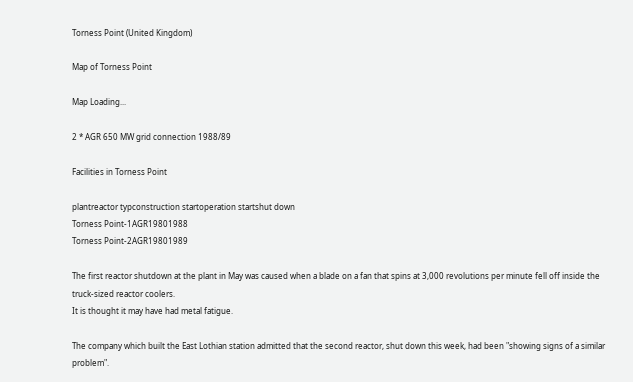Torness Point (United Kingdom)

Map of Torness Point

Map Loading...

2 * AGR 650 MW grid connection 1988/89

Facilities in Torness Point

plantreactor typconstruction startoperation startshut down
Torness Point-1AGR19801988
Torness Point-2AGR19801989

The first reactor shutdown at the plant in May was caused when a blade on a fan that spins at 3,000 revolutions per minute fell off inside the truck-sized reactor coolers.
It is thought it may have had metal fatigue.

The company which built the East Lothian station admitted that the second reactor, shut down this week, had been "showing signs of a similar problem".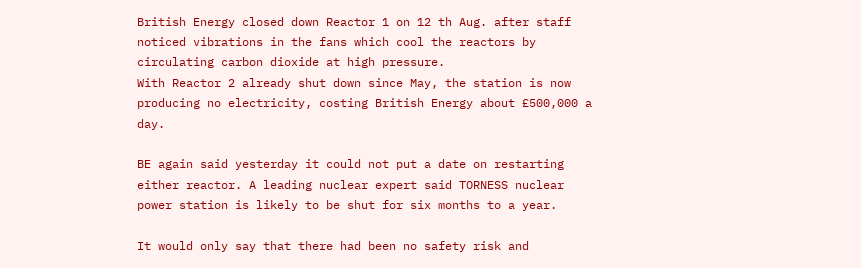British Energy closed down Reactor 1 on 12 th Aug. after staff noticed vibrations in the fans which cool the reactors by circulating carbon dioxide at high pressure.
With Reactor 2 already shut down since May, the station is now producing no electricity, costing British Energy about £500,000 a day.

BE again said yesterday it could not put a date on restarting either reactor. A leading nuclear expert said TORNESS nuclear power station is likely to be shut for six months to a year.

It would only say that there had been no safety risk and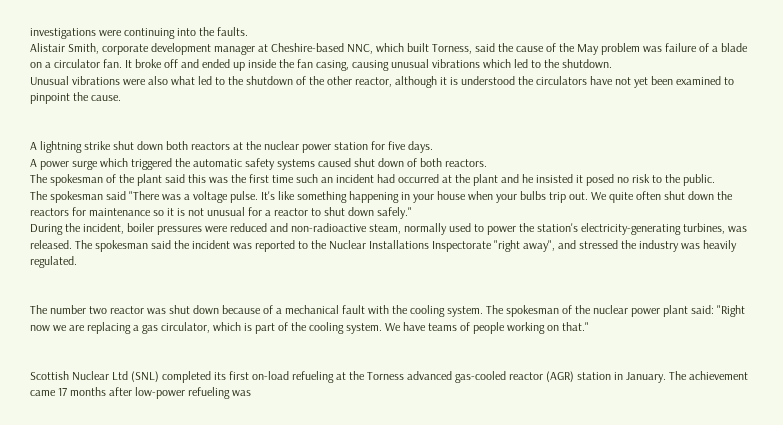investigations were continuing into the faults.
Alistair Smith, corporate development manager at Cheshire-based NNC, which built Torness, said the cause of the May problem was failure of a blade on a circulator fan. It broke off and ended up inside the fan casing, causing unusual vibrations which led to the shutdown.
Unusual vibrations were also what led to the shutdown of the other reactor, although it is understood the circulators have not yet been examined to pinpoint the cause.


A lightning strike shut down both reactors at the nuclear power station for five days.
A power surge which triggered the automatic safety systems caused shut down of both reactors.
The spokesman of the plant said this was the first time such an incident had occurred at the plant and he insisted it posed no risk to the public.
The spokesman said "There was a voltage pulse. It's like something happening in your house when your bulbs trip out. We quite often shut down the reactors for maintenance so it is not unusual for a reactor to shut down safely."
During the incident, boiler pressures were reduced and non-radioactive steam, normally used to power the station's electricity-generating turbines, was released. The spokesman said the incident was reported to the Nuclear Installations Inspectorate "right away", and stressed the industry was heavily regulated.


The number two reactor was shut down because of a mechanical fault with the cooling system. The spokesman of the nuclear power plant said: "Right now we are replacing a gas circulator, which is part of the cooling system. We have teams of people working on that."


Scottish Nuclear Ltd (SNL) completed its first on-load refueling at the Torness advanced gas-cooled reactor (AGR) station in January. The achievement came 17 months after low-power refueling was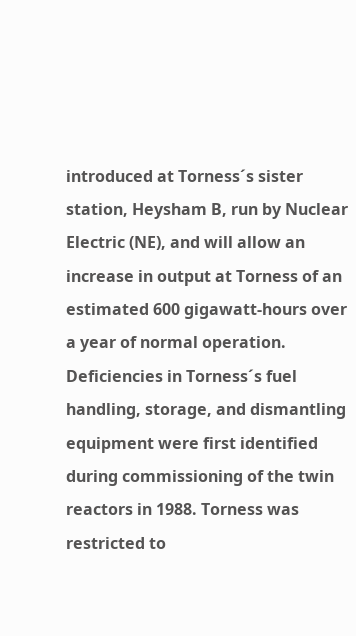introduced at Torness´s sister station, Heysham B, run by Nuclear Electric (NE), and will allow an increase in output at Torness of an estimated 600 gigawatt-hours over a year of normal operation.
Deficiencies in Torness´s fuel handling, storage, and dismantling equipment were first identified during commissioning of the twin reactors in 1988. Torness was restricted to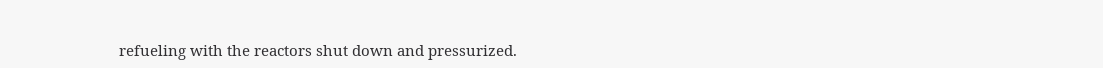refueling with the reactors shut down and pressurized.